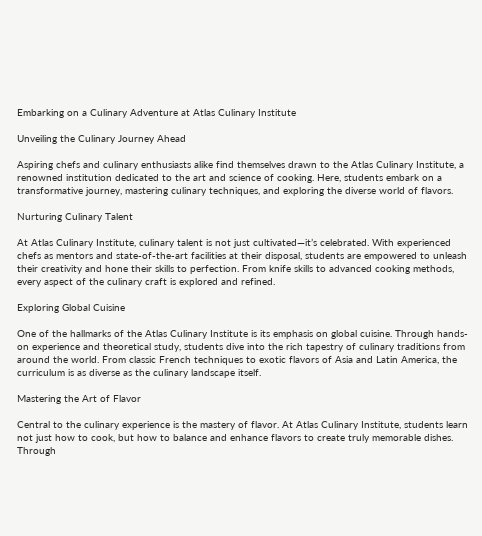Embarking on a Culinary Adventure at Atlas Culinary Institute

Unveiling the Culinary Journey Ahead

Aspiring chefs and culinary enthusiasts alike find themselves drawn to the Atlas Culinary Institute, a renowned institution dedicated to the art and science of cooking. Here, students embark on a transformative journey, mastering culinary techniques, and exploring the diverse world of flavors.

Nurturing Culinary Talent

At Atlas Culinary Institute, culinary talent is not just cultivated—it’s celebrated. With experienced chefs as mentors and state-of-the-art facilities at their disposal, students are empowered to unleash their creativity and hone their skills to perfection. From knife skills to advanced cooking methods, every aspect of the culinary craft is explored and refined.

Exploring Global Cuisine

One of the hallmarks of the Atlas Culinary Institute is its emphasis on global cuisine. Through hands-on experience and theoretical study, students dive into the rich tapestry of culinary traditions from around the world. From classic French techniques to exotic flavors of Asia and Latin America, the curriculum is as diverse as the culinary landscape itself.

Mastering the Art of Flavor

Central to the culinary experience is the mastery of flavor. At Atlas Culinary Institute, students learn not just how to cook, but how to balance and enhance flavors to create truly memorable dishes. Through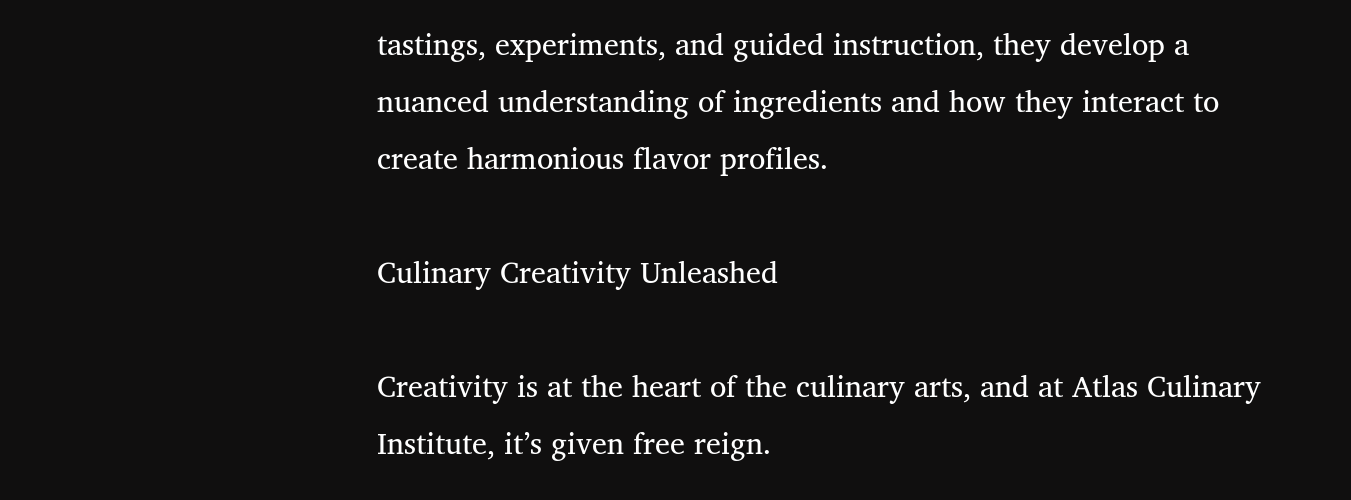tastings, experiments, and guided instruction, they develop a nuanced understanding of ingredients and how they interact to create harmonious flavor profiles.

Culinary Creativity Unleashed

Creativity is at the heart of the culinary arts, and at Atlas Culinary Institute, it’s given free reign.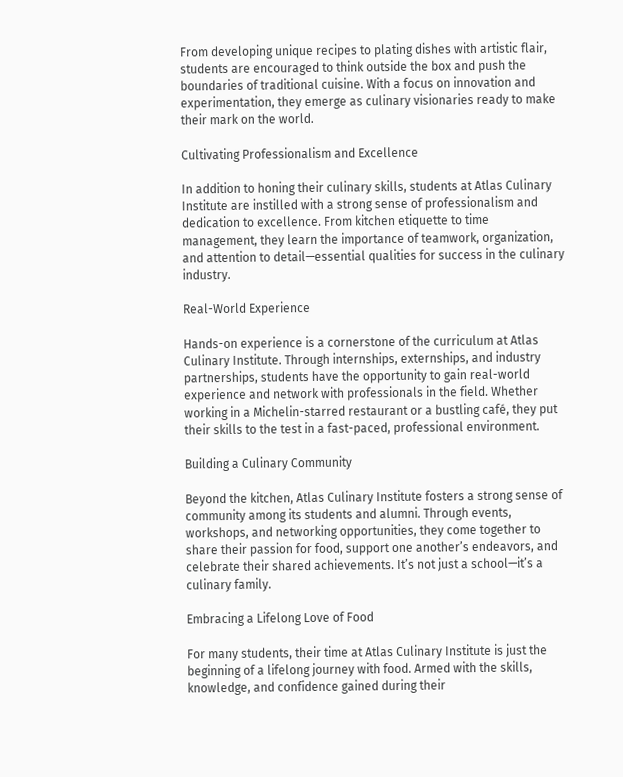From developing unique recipes to plating dishes with artistic flair, students are encouraged to think outside the box and push the boundaries of traditional cuisine. With a focus on innovation and experimentation, they emerge as culinary visionaries ready to make their mark on the world.

Cultivating Professionalism and Excellence

In addition to honing their culinary skills, students at Atlas Culinary Institute are instilled with a strong sense of professionalism and dedication to excellence. From kitchen etiquette to time management, they learn the importance of teamwork, organization, and attention to detail—essential qualities for success in the culinary industry.

Real-World Experience

Hands-on experience is a cornerstone of the curriculum at Atlas Culinary Institute. Through internships, externships, and industry partnerships, students have the opportunity to gain real-world experience and network with professionals in the field. Whether working in a Michelin-starred restaurant or a bustling café, they put their skills to the test in a fast-paced, professional environment.

Building a Culinary Community

Beyond the kitchen, Atlas Culinary Institute fosters a strong sense of community among its students and alumni. Through events, workshops, and networking opportunities, they come together to share their passion for food, support one another’s endeavors, and celebrate their shared achievements. It’s not just a school—it’s a culinary family.

Embracing a Lifelong Love of Food

For many students, their time at Atlas Culinary Institute is just the beginning of a lifelong journey with food. Armed with the skills, knowledge, and confidence gained during their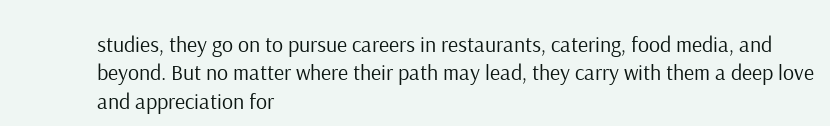studies, they go on to pursue careers in restaurants, catering, food media, and beyond. But no matter where their path may lead, they carry with them a deep love and appreciation for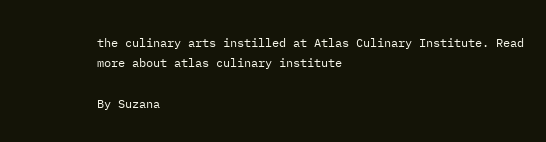the culinary arts instilled at Atlas Culinary Institute. Read more about atlas culinary institute

By Suzana